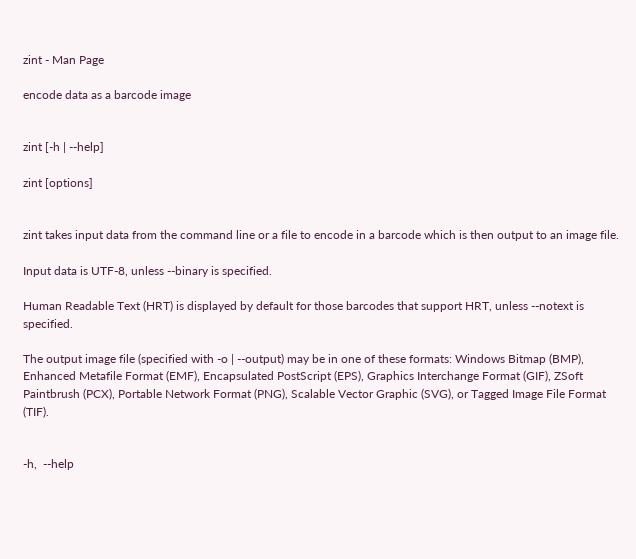zint - Man Page

encode data as a barcode image


zint [-h | --help]

zint [options]


zint takes input data from the command line or a file to encode in a barcode which is then output to an image file.

Input data is UTF-8, unless --binary is specified.

Human Readable Text (HRT) is displayed by default for those barcodes that support HRT, unless --notext is specified.

The output image file (specified with -o | --output) may be in one of these formats: Windows Bitmap (BMP), Enhanced Metafile Format (EMF), Encapsulated PostScript (EPS), Graphics Interchange Format (GIF), ZSoft Paintbrush (PCX), Portable Network Format (PNG), Scalable Vector Graphic (SVG), or Tagged Image File Format (TIF).


-h,  --help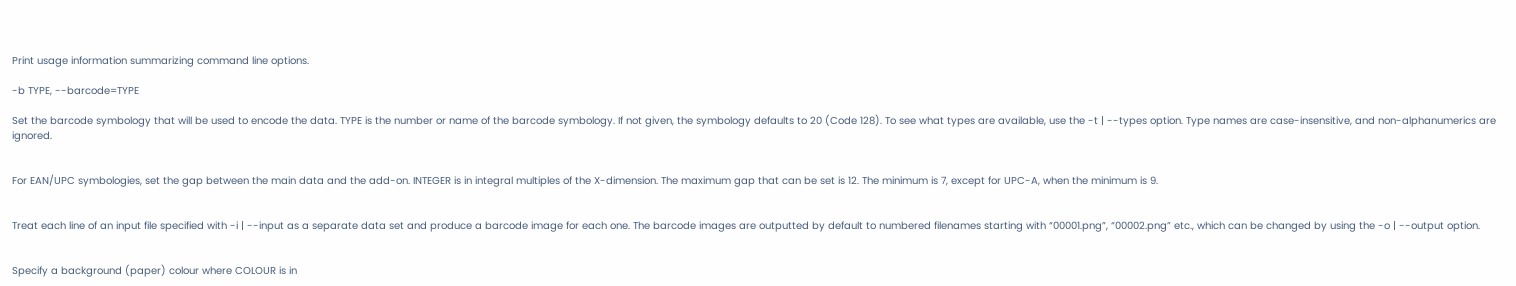Print usage information summarizing command line options.

-b TYPE, --barcode=TYPE

Set the barcode symbology that will be used to encode the data. TYPE is the number or name of the barcode symbology. If not given, the symbology defaults to 20 (Code 128). To see what types are available, use the -t | --types option. Type names are case-insensitive, and non-alphanumerics are ignored.


For EAN/UPC symbologies, set the gap between the main data and the add-on. INTEGER is in integral multiples of the X-dimension. The maximum gap that can be set is 12. The minimum is 7, except for UPC-A, when the minimum is 9.


Treat each line of an input file specified with -i | --input as a separate data set and produce a barcode image for each one. The barcode images are outputted by default to numbered filenames starting with “00001.png”, “00002.png” etc., which can be changed by using the -o | --output option.


Specify a background (paper) colour where COLOUR is in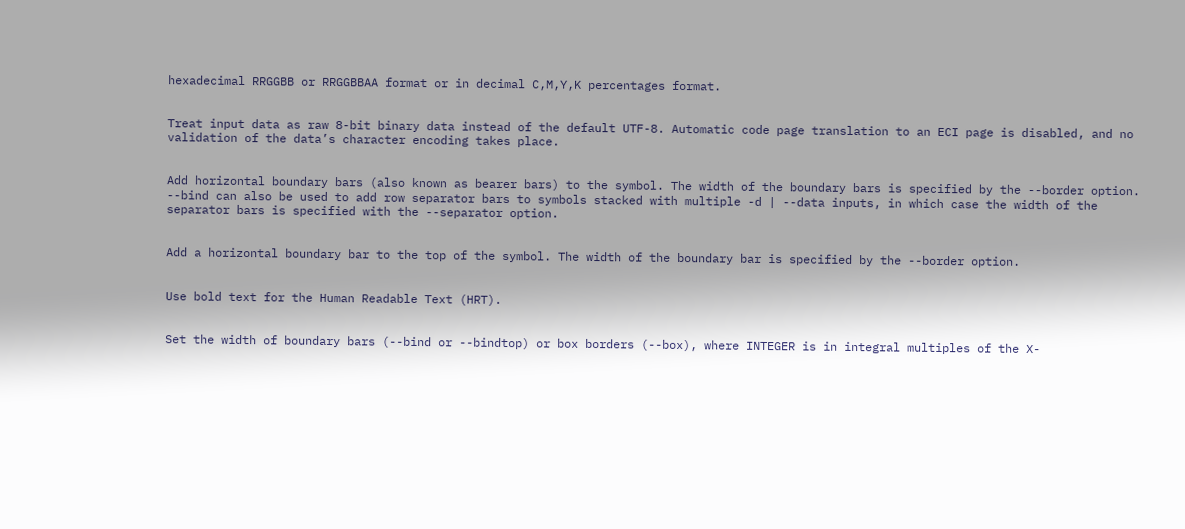hexadecimal RRGGBB or RRGGBBAA format or in decimal C,M,Y,K percentages format.


Treat input data as raw 8-bit binary data instead of the default UTF-8. Automatic code page translation to an ECI page is disabled, and no validation of the data’s character encoding takes place.


Add horizontal boundary bars (also known as bearer bars) to the symbol. The width of the boundary bars is specified by the --border option. --bind can also be used to add row separator bars to symbols stacked with multiple -d | --data inputs, in which case the width of the separator bars is specified with the --separator option.


Add a horizontal boundary bar to the top of the symbol. The width of the boundary bar is specified by the --border option.


Use bold text for the Human Readable Text (HRT).


Set the width of boundary bars (--bind or --bindtop) or box borders (--box), where INTEGER is in integral multiples of the X-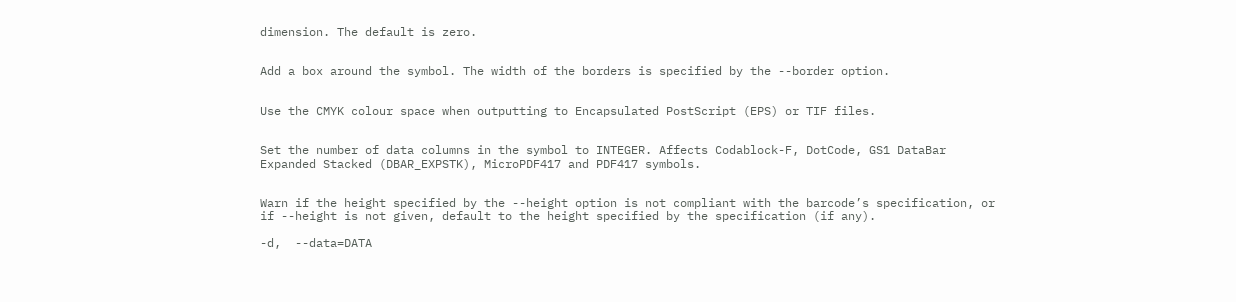dimension. The default is zero.


Add a box around the symbol. The width of the borders is specified by the --border option.


Use the CMYK colour space when outputting to Encapsulated PostScript (EPS) or TIF files.


Set the number of data columns in the symbol to INTEGER. Affects Codablock-F, DotCode, GS1 DataBar Expanded Stacked (DBAR_EXPSTK), MicroPDF417 and PDF417 symbols.


Warn if the height specified by the --height option is not compliant with the barcode’s specification, or if --height is not given, default to the height specified by the specification (if any).

-d,  --data=DATA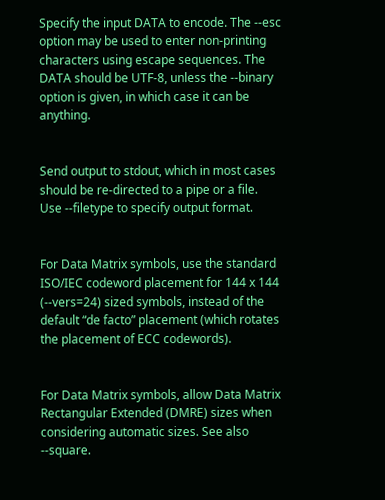Specify the input DATA to encode. The --esc option may be used to enter non-printing characters using escape sequences. The DATA should be UTF-8, unless the --binary option is given, in which case it can be anything.


Send output to stdout, which in most cases should be re-directed to a pipe or a file. Use --filetype to specify output format.


For Data Matrix symbols, use the standard ISO/IEC codeword placement for 144 x 144 (--vers=24) sized symbols, instead of the default “de facto” placement (which rotates the placement of ECC codewords).


For Data Matrix symbols, allow Data Matrix Rectangular Extended (DMRE) sizes when considering automatic sizes. See also --square.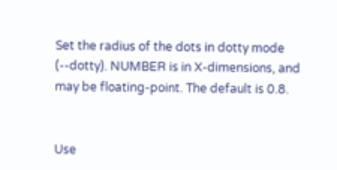Set the radius of the dots in dotty mode (--dotty). NUMBER is in X-dimensions, and may be floating-point. The default is 0.8.


Use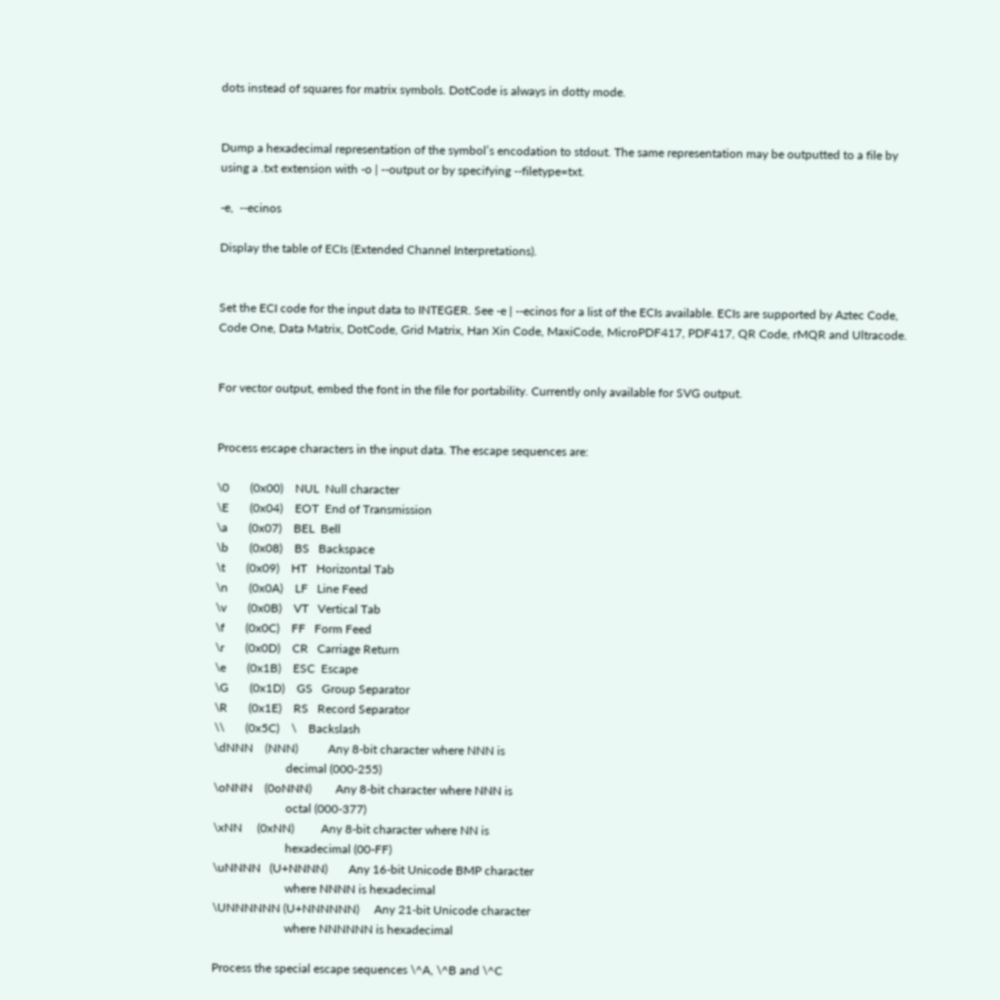dots instead of squares for matrix symbols. DotCode is always in dotty mode.


Dump a hexadecimal representation of the symbol’s encodation to stdout. The same representation may be outputted to a file by using a .txt extension with -o | --output or by specifying --filetype=txt.

-e,  --ecinos

Display the table of ECIs (Extended Channel Interpretations).


Set the ECI code for the input data to INTEGER. See -e | --ecinos for a list of the ECIs available. ECIs are supported by Aztec Code, Code One, Data Matrix, DotCode, Grid Matrix, Han Xin Code, MaxiCode, MicroPDF417, PDF417, QR Code, rMQR and Ultracode.


For vector output, embed the font in the file for portability. Currently only available for SVG output.


Process escape characters in the input data. The escape sequences are:

\0       (0x00)    NUL  Null character
\E       (0x04)    EOT  End of Transmission
\a       (0x07)    BEL  Bell
\b       (0x08)    BS   Backspace
\t       (0x09)    HT   Horizontal Tab
\n       (0x0A)    LF   Line Feed
\v       (0x0B)    VT   Vertical Tab
\f       (0x0C)    FF   Form Feed
\r       (0x0D)    CR   Carriage Return
\e       (0x1B)    ESC  Escape
\G       (0x1D)    GS   Group Separator
\R       (0x1E)    RS   Record Separator
\\       (0x5C)    \    Backslash
\dNNN    (NNN)          Any 8-bit character where NNN is
                        decimal (000-255)
\oNNN    (0oNNN)        Any 8-bit character where NNN is
                        octal (000-377)
\xNN     (0xNN)         Any 8-bit character where NN is
                        hexadecimal (00-FF)
\uNNNN   (U+NNNN)       Any 16-bit Unicode BMP character
                        where NNNN is hexadecimal
\UNNNNNN (U+NNNNNN)     Any 21-bit Unicode character
                        where NNNNNN is hexadecimal

Process the special escape sequences \^A, \^B and \^C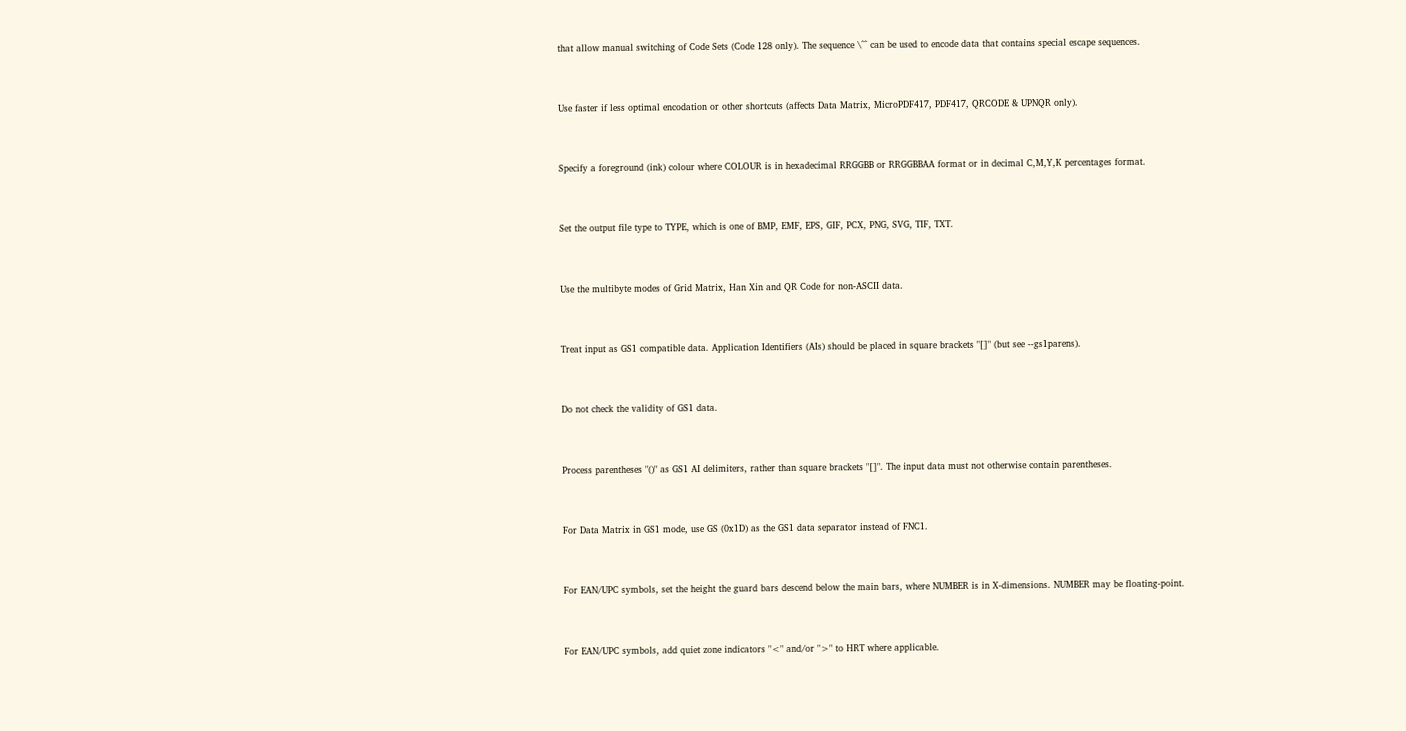that allow manual switching of Code Sets (Code 128 only). The sequence \^^ can be used to encode data that contains special escape sequences.


Use faster if less optimal encodation or other shortcuts (affects Data Matrix, MicroPDF417, PDF417, QRCODE & UPNQR only).


Specify a foreground (ink) colour where COLOUR is in hexadecimal RRGGBB or RRGGBBAA format or in decimal C,M,Y,K percentages format.


Set the output file type to TYPE, which is one of BMP, EMF, EPS, GIF, PCX, PNG, SVG, TIF, TXT.


Use the multibyte modes of Grid Matrix, Han Xin and QR Code for non-ASCII data.


Treat input as GS1 compatible data. Application Identifiers (AIs) should be placed in square brackets "[]" (but see --gs1parens).


Do not check the validity of GS1 data.


Process parentheses "()" as GS1 AI delimiters, rather than square brackets "[]". The input data must not otherwise contain parentheses.


For Data Matrix in GS1 mode, use GS (0x1D) as the GS1 data separator instead of FNC1.


For EAN/UPC symbols, set the height the guard bars descend below the main bars, where NUMBER is in X-dimensions. NUMBER may be floating-point.


For EAN/UPC symbols, add quiet zone indicators "<" and/or ">" to HRT where applicable.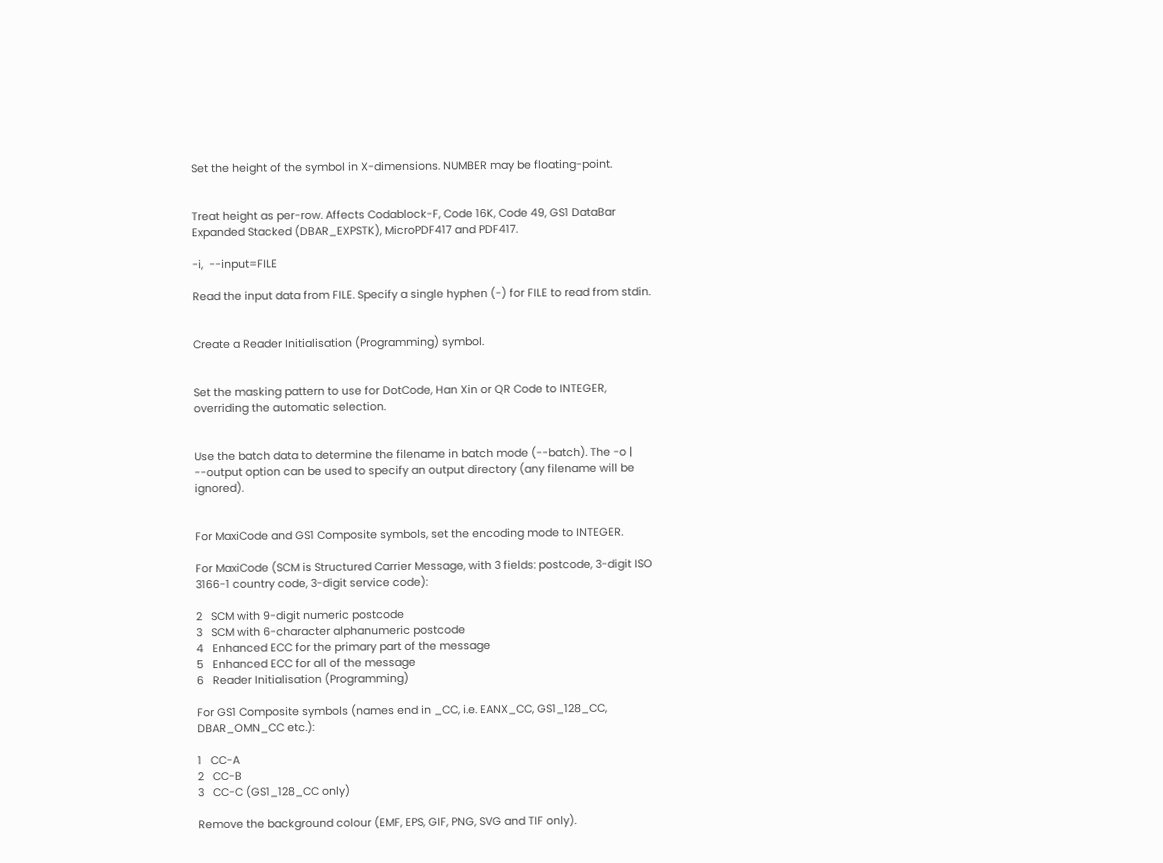Set the height of the symbol in X-dimensions. NUMBER may be floating-point.


Treat height as per-row. Affects Codablock-F, Code 16K, Code 49, GS1 DataBar Expanded Stacked (DBAR_EXPSTK), MicroPDF417 and PDF417.

-i,  --input=FILE

Read the input data from FILE. Specify a single hyphen (-) for FILE to read from stdin.


Create a Reader Initialisation (Programming) symbol.


Set the masking pattern to use for DotCode, Han Xin or QR Code to INTEGER, overriding the automatic selection.


Use the batch data to determine the filename in batch mode (--batch). The -o | --output option can be used to specify an output directory (any filename will be ignored).


For MaxiCode and GS1 Composite symbols, set the encoding mode to INTEGER.

For MaxiCode (SCM is Structured Carrier Message, with 3 fields: postcode, 3-digit ISO 3166-1 country code, 3-digit service code):

2   SCM with 9-digit numeric postcode
3   SCM with 6-character alphanumeric postcode
4   Enhanced ECC for the primary part of the message
5   Enhanced ECC for all of the message
6   Reader Initialisation (Programming)

For GS1 Composite symbols (names end in _CC, i.e. EANX_CC, GS1_128_CC, DBAR_OMN_CC etc.):

1   CC-A
2   CC-B
3   CC-C (GS1_128_CC only)

Remove the background colour (EMF, EPS, GIF, PNG, SVG and TIF only).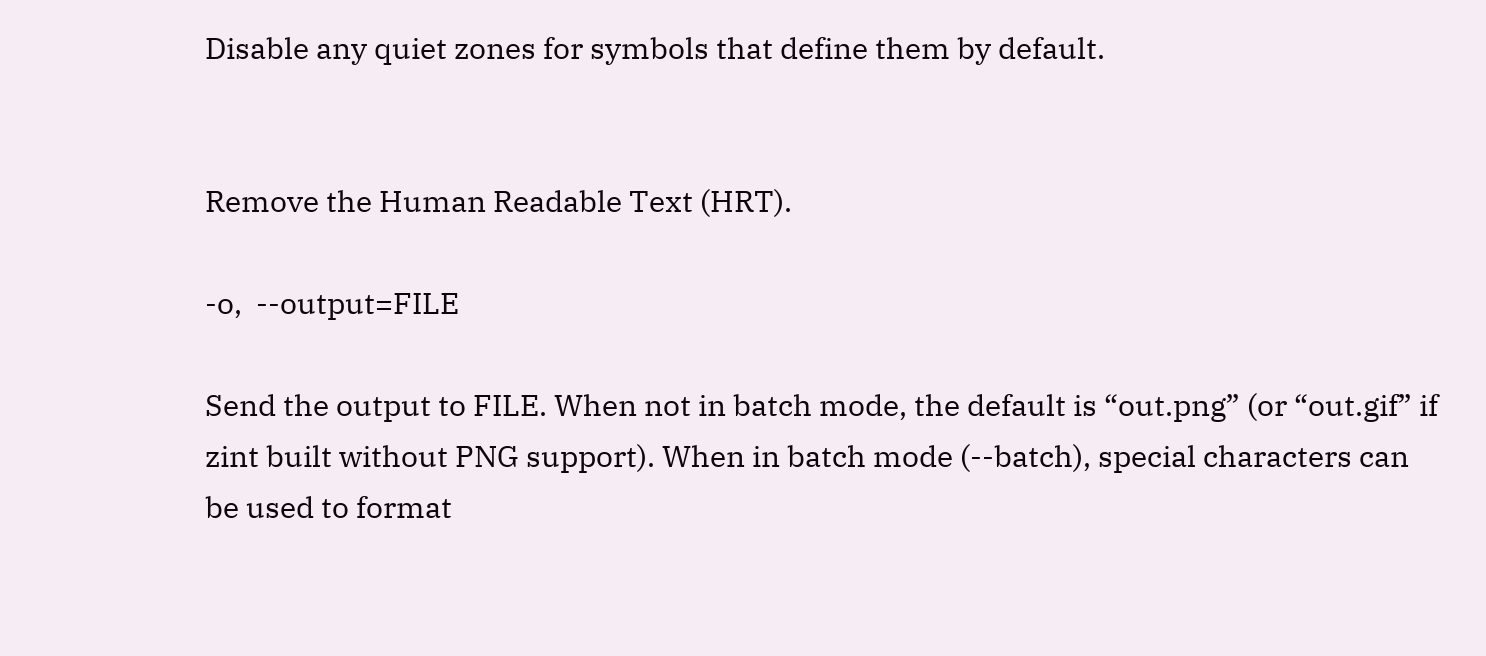Disable any quiet zones for symbols that define them by default.


Remove the Human Readable Text (HRT).

-o,  --output=FILE

Send the output to FILE. When not in batch mode, the default is “out.png” (or “out.gif” if zint built without PNG support). When in batch mode (--batch), special characters can be used to format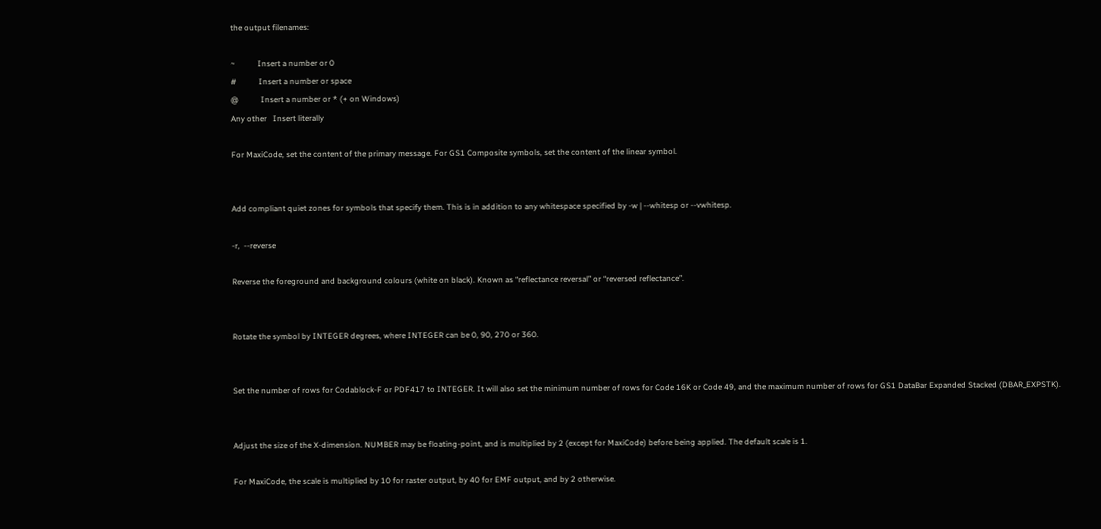the output filenames:

~           Insert a number or 0
#           Insert a number or space
@           Insert a number or * (+ on Windows)
Any other   Insert literally

For MaxiCode, set the content of the primary message. For GS1 Composite symbols, set the content of the linear symbol.


Add compliant quiet zones for symbols that specify them. This is in addition to any whitespace specified by -w | --whitesp or --vwhitesp.

-r,  --reverse

Reverse the foreground and background colours (white on black). Known as “reflectance reversal” or “reversed reflectance”.


Rotate the symbol by INTEGER degrees, where INTEGER can be 0, 90, 270 or 360.


Set the number of rows for Codablock-F or PDF417 to INTEGER. It will also set the minimum number of rows for Code 16K or Code 49, and the maximum number of rows for GS1 DataBar Expanded Stacked (DBAR_EXPSTK).


Adjust the size of the X-dimension. NUMBER may be floating-point, and is multiplied by 2 (except for MaxiCode) before being applied. The default scale is 1.

For MaxiCode, the scale is multiplied by 10 for raster output, by 40 for EMF output, and by 2 otherwise.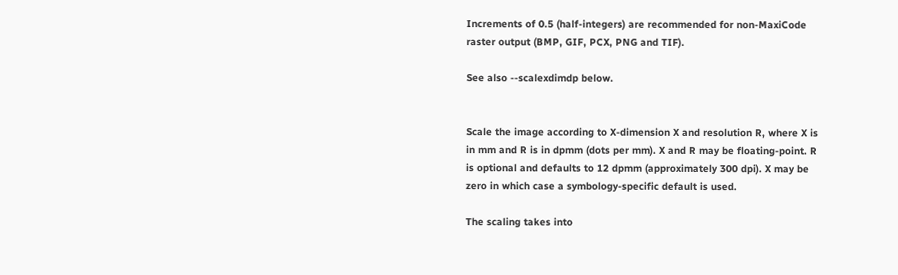Increments of 0.5 (half-integers) are recommended for non-MaxiCode raster output (BMP, GIF, PCX, PNG and TIF).

See also --scalexdimdp below.


Scale the image according to X-dimension X and resolution R, where X is in mm and R is in dpmm (dots per mm). X and R may be floating-point. R is optional and defaults to 12 dpmm (approximately 300 dpi). X may be zero in which case a symbology-specific default is used.

The scaling takes into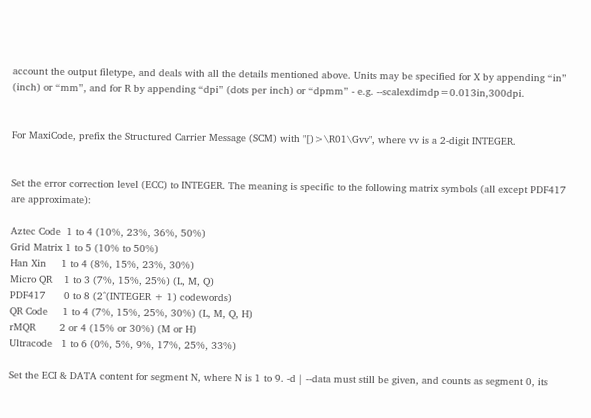account the output filetype, and deals with all the details mentioned above. Units may be specified for X by appending “in” (inch) or “mm”, and for R by appending “dpi” (dots per inch) or “dpmm” - e.g. --scalexdimdp=0.013in,300dpi.


For MaxiCode, prefix the Structured Carrier Message (SCM) with "[)>\R01\Gvv", where vv is a 2-digit INTEGER.


Set the error correction level (ECC) to INTEGER. The meaning is specific to the following matrix symbols (all except PDF417 are approximate):

Aztec Code  1 to 4 (10%, 23%, 36%, 50%)
Grid Matrix 1 to 5 (10% to 50%)
Han Xin     1 to 4 (8%, 15%, 23%, 30%)
Micro QR    1 to 3 (7%, 15%, 25%) (L, M, Q)
PDF417      0 to 8 (2^(INTEGER + 1) codewords)
QR Code     1 to 4 (7%, 15%, 25%, 30%) (L, M, Q, H)
rMQR        2 or 4 (15% or 30%) (M or H)
Ultracode   1 to 6 (0%, 5%, 9%, 17%, 25%, 33%)

Set the ECI & DATA content for segment N, where N is 1 to 9. -d | --data must still be given, and counts as segment 0, its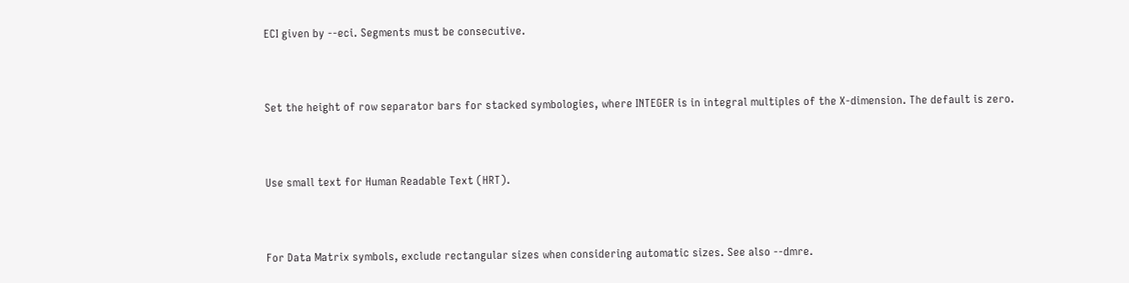ECI given by --eci. Segments must be consecutive.


Set the height of row separator bars for stacked symbologies, where INTEGER is in integral multiples of the X-dimension. The default is zero.


Use small text for Human Readable Text (HRT).


For Data Matrix symbols, exclude rectangular sizes when considering automatic sizes. See also --dmre.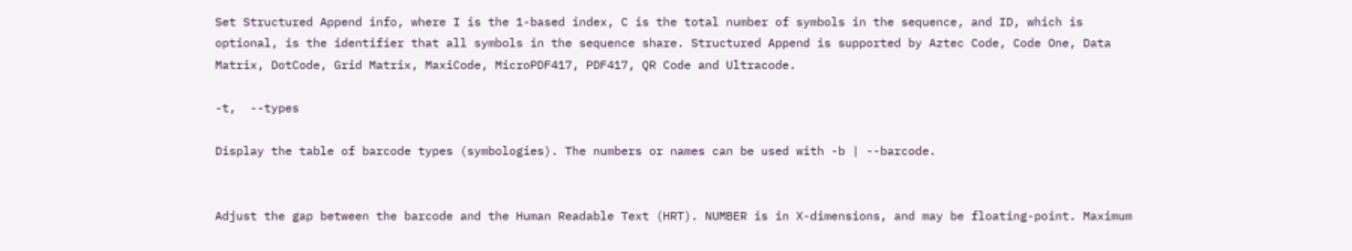Set Structured Append info, where I is the 1-based index, C is the total number of symbols in the sequence, and ID, which is optional, is the identifier that all symbols in the sequence share. Structured Append is supported by Aztec Code, Code One, Data Matrix, DotCode, Grid Matrix, MaxiCode, MicroPDF417, PDF417, QR Code and Ultracode.

-t,  --types

Display the table of barcode types (symbologies). The numbers or names can be used with -b | --barcode.


Adjust the gap between the barcode and the Human Readable Text (HRT). NUMBER is in X-dimensions, and may be floating-point. Maximum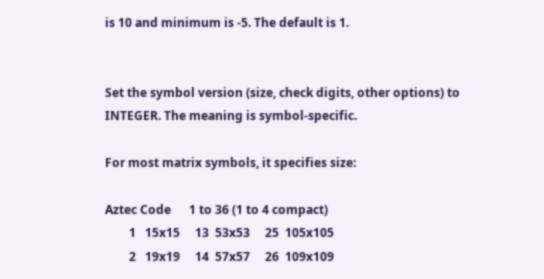is 10 and minimum is -5. The default is 1.


Set the symbol version (size, check digits, other options) to INTEGER. The meaning is symbol-specific.

For most matrix symbols, it specifies size:

Aztec Code      1 to 36 (1 to 4 compact)
        1   15x15     13  53x53     25  105x105
        2   19x19     14  57x57     26  109x109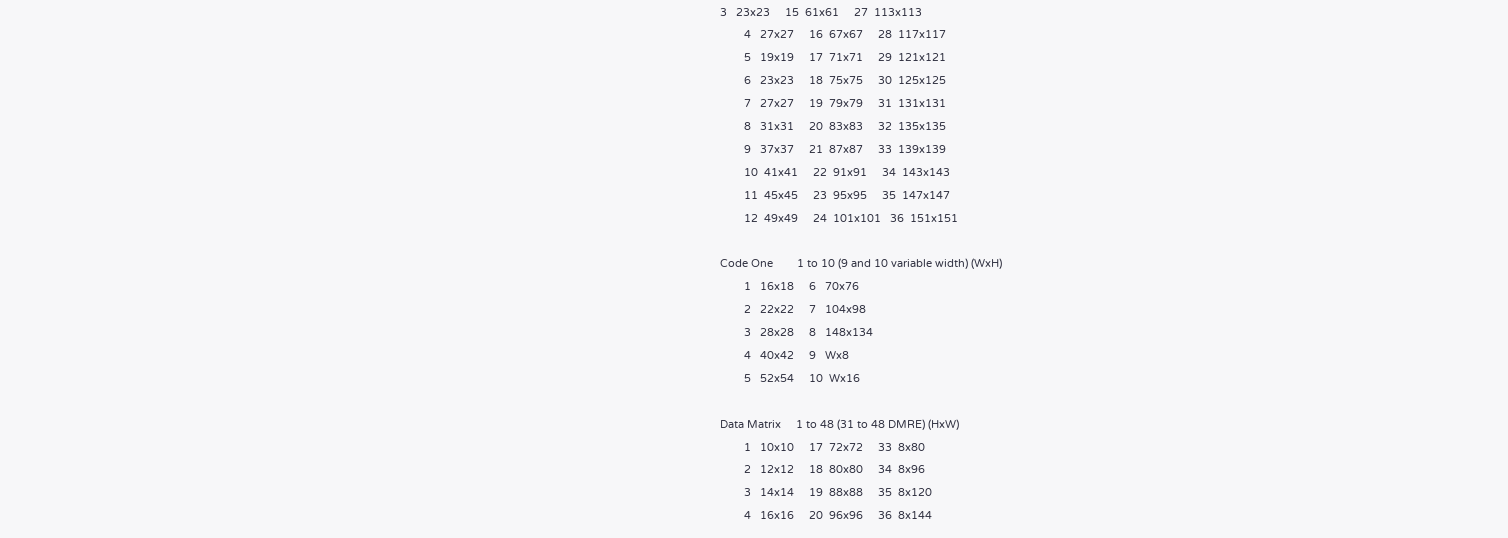3   23x23     15  61x61     27  113x113
        4   27x27     16  67x67     28  117x117
        5   19x19     17  71x71     29  121x121
        6   23x23     18  75x75     30  125x125
        7   27x27     19  79x79     31  131x131
        8   31x31     20  83x83     32  135x135
        9   37x37     21  87x87     33  139x139
        10  41x41     22  91x91     34  143x143
        11  45x45     23  95x95     35  147x147
        12  49x49     24  101x101   36  151x151

Code One        1 to 10 (9 and 10 variable width) (WxH)
        1   16x18     6   70x76
        2   22x22     7   104x98
        3   28x28     8   148x134
        4   40x42     9   Wx8
        5   52x54     10  Wx16

Data Matrix     1 to 48 (31 to 48 DMRE) (HxW)
        1   10x10     17  72x72     33  8x80
        2   12x12     18  80x80     34  8x96
        3   14x14     19  88x88     35  8x120
        4   16x16     20  96x96     36  8x144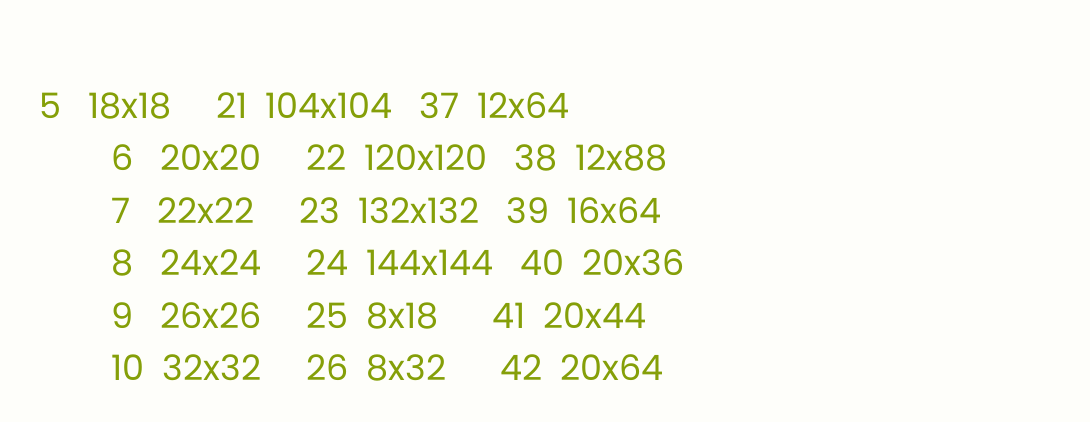5   18x18     21  104x104   37  12x64
        6   20x20     22  120x120   38  12x88
        7   22x22     23  132x132   39  16x64
        8   24x24     24  144x144   40  20x36
        9   26x26     25  8x18      41  20x44
        10  32x32     26  8x32      42  20x64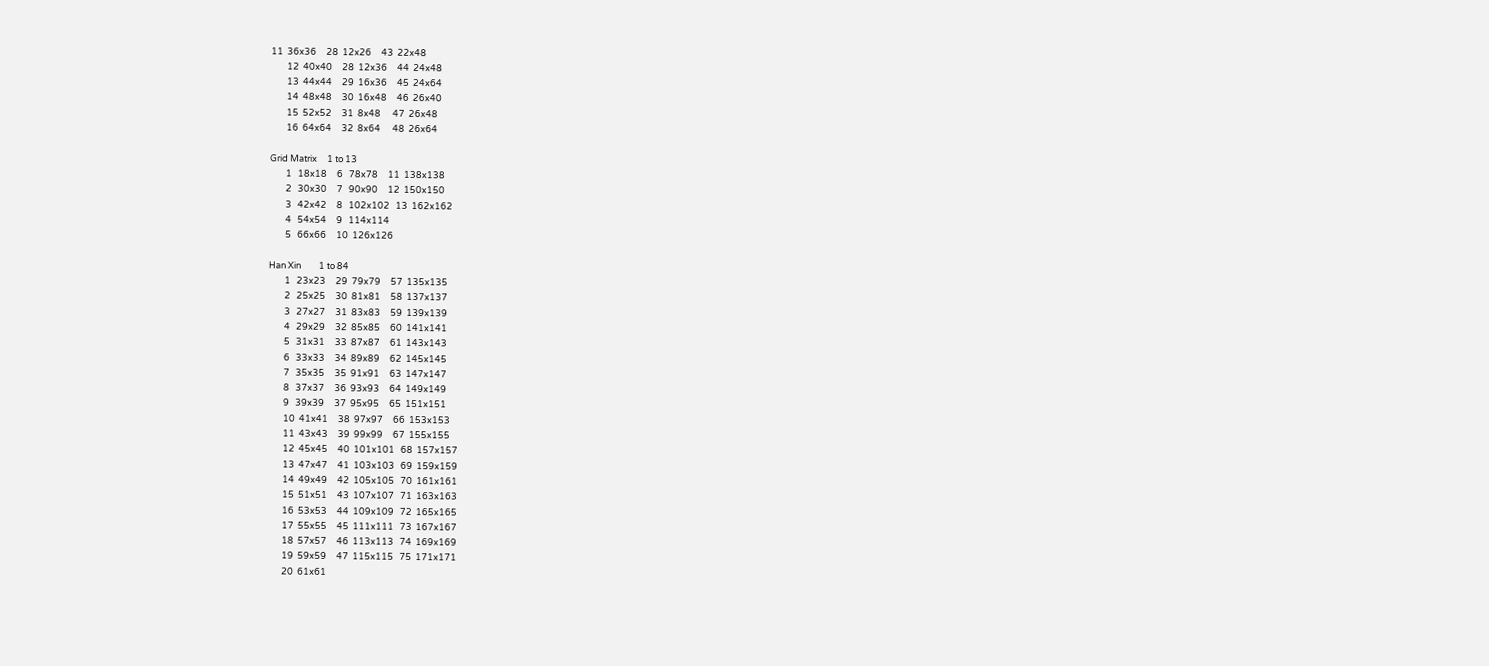11  36x36     28  12x26     43  22x48
        12  40x40     28  12x36     44  24x48
        13  44x44     29  16x36     45  24x64
        14  48x48     30  16x48     46  26x40
        15  52x52     31  8x48      47  26x48
        16  64x64     32  8x64      48  26x64

Grid Matrix     1 to 13
        1   18x18     6   78x78     11  138x138
        2   30x30     7   90x90     12  150x150
        3   42x42     8   102x102   13  162x162
        4   54x54     9   114x114
        5   66x66     10  126x126

Han Xin         1 to 84
        1   23x23     29  79x79     57  135x135
        2   25x25     30  81x81     58  137x137
        3   27x27     31  83x83     59  139x139
        4   29x29     32  85x85     60  141x141
        5   31x31     33  87x87     61  143x143
        6   33x33     34  89x89     62  145x145
        7   35x35     35  91x91     63  147x147
        8   37x37     36  93x93     64  149x149
        9   39x39     37  95x95     65  151x151
        10  41x41     38  97x97     66  153x153
        11  43x43     39  99x99     67  155x155
        12  45x45     40  101x101   68  157x157
        13  47x47     41  103x103   69  159x159
        14  49x49     42  105x105   70  161x161
        15  51x51     43  107x107   71  163x163
        16  53x53     44  109x109   72  165x165
        17  55x55     45  111x111   73  167x167
        18  57x57     46  113x113   74  169x169
        19  59x59     47  115x115   75  171x171
        20  61x61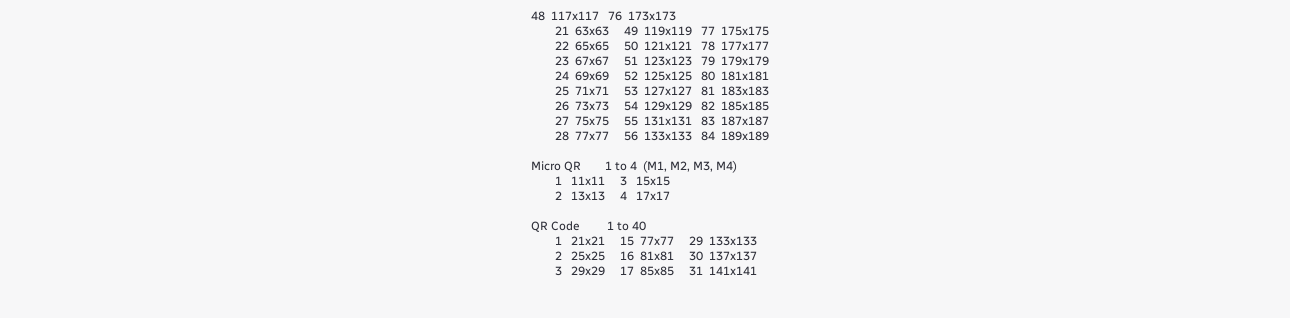48  117x117   76  173x173
        21  63x63     49  119x119   77  175x175
        22  65x65     50  121x121   78  177x177
        23  67x67     51  123x123   79  179x179
        24  69x69     52  125x125   80  181x181
        25  71x71     53  127x127   81  183x183
        26  73x73     54  129x129   82  185x185
        27  75x75     55  131x131   83  187x187
        28  77x77     56  133x133   84  189x189

Micro QR        1 to 4  (M1, M2, M3, M4)
        1   11x11     3   15x15
        2   13x13     4   17x17

QR Code         1 to 40
        1   21x21     15  77x77     29  133x133
        2   25x25     16  81x81     30  137x137
        3   29x29     17  85x85     31  141x141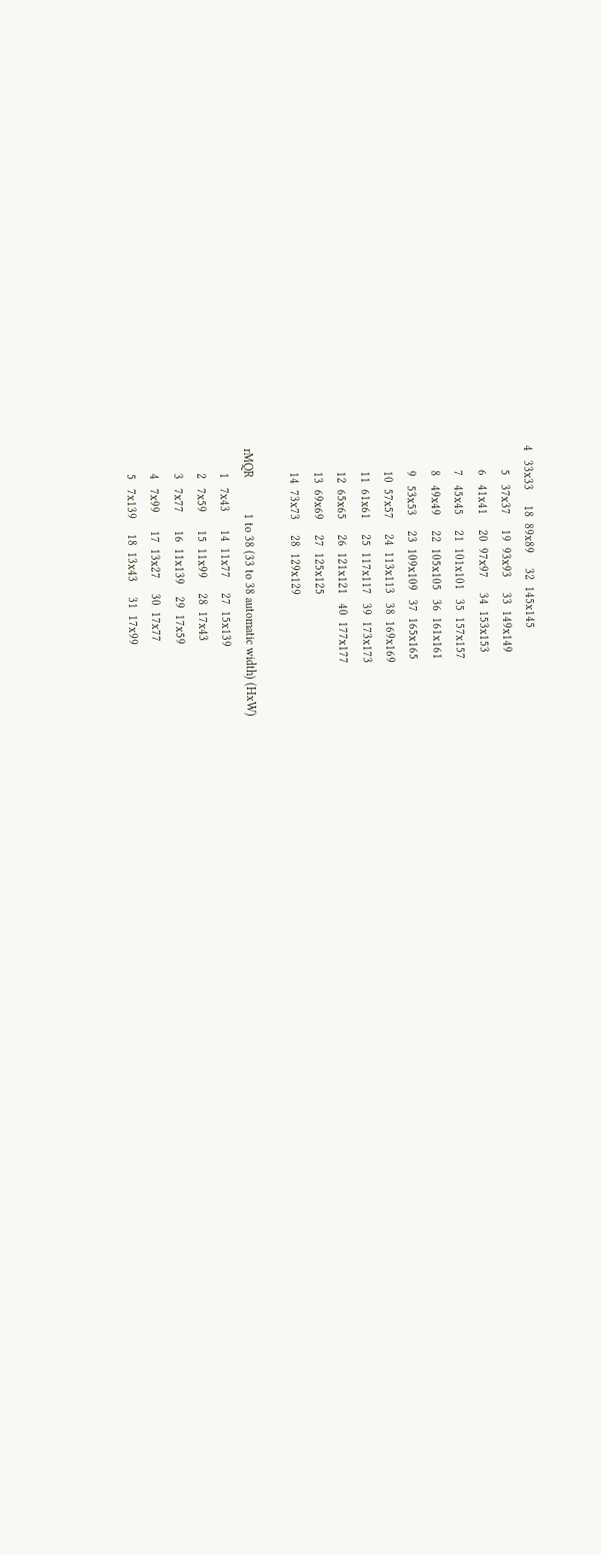4   33x33     18  89x89     32  145x145
        5   37x37     19  93x93     33  149x149
        6   41x41     20  97x97     34  153x153
        7   45x45     21  101x101   35  157x157
        8   49x49     22  105x105   36  161x161
        9   53x53     23  109x109   37  165x165
        10  57x57     24  113x113   38  169x169
        11  61x61     25  117x117   39  173x173
        12  65x65     26  121x121   40  177x177
        13  69x69     27  125x125
        14  73x73     28  129x129

rMQR            1 to 38 (33 to 38 automatic width) (HxW)
        1   7x43      14  11x77     27  15x139
        2   7x59      15  11x99     28  17x43
        3   7x77      16  11x139    29  17x59
        4   7x99      17  13x27     30  17x77
        5   7x139     18  13x43     31  17x99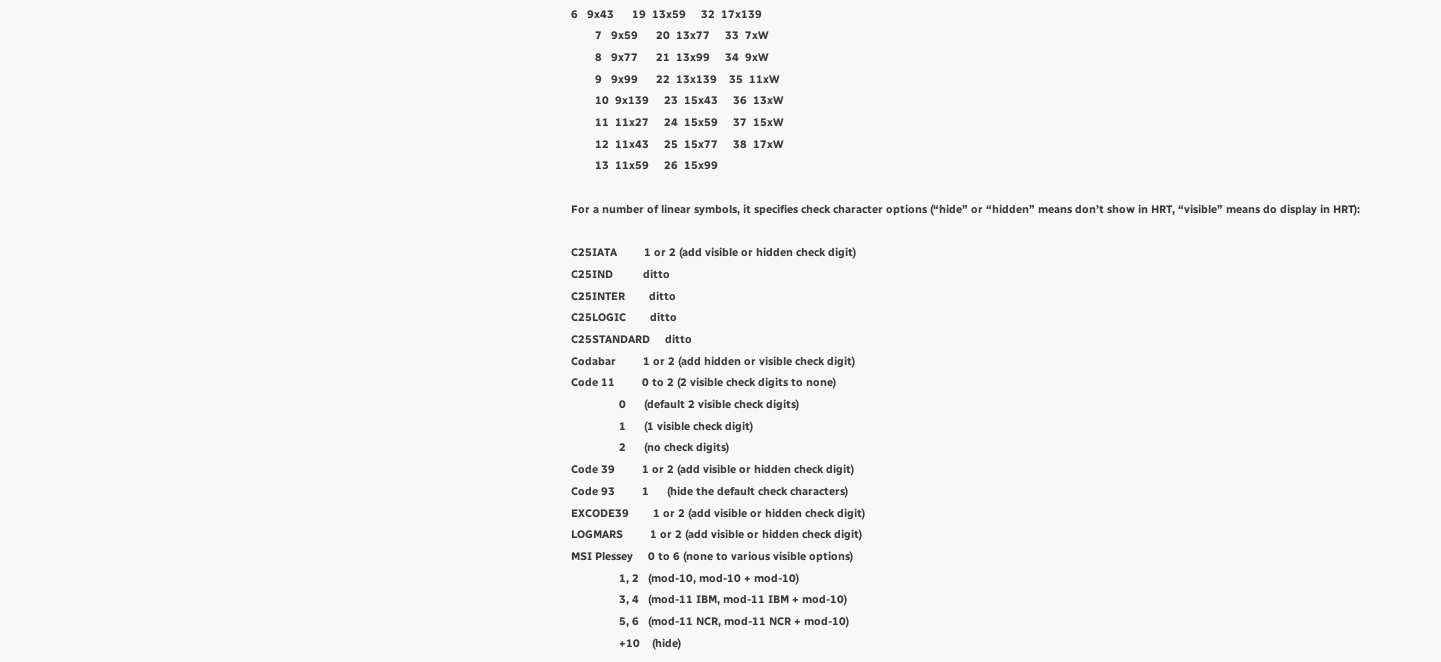6   9x43      19  13x59     32  17x139
        7   9x59      20  13x77     33  7xW
        8   9x77      21  13x99     34  9xW
        9   9x99      22  13x139    35  11xW
        10  9x139     23  15x43     36  13xW
        11  11x27     24  15x59     37  15xW
        12  11x43     25  15x77     38  17xW
        13  11x59     26  15x99

For a number of linear symbols, it specifies check character options (“hide” or “hidden” means don’t show in HRT, “visible” means do display in HRT):

C25IATA         1 or 2 (add visible or hidden check digit)
C25IND          ditto
C25INTER        ditto
C25LOGIC        ditto
C25STANDARD     ditto
Codabar         1 or 2 (add hidden or visible check digit)
Code 11         0 to 2 (2 visible check digits to none)
                0      (default 2 visible check digits)
                1      (1 visible check digit)
                2      (no check digits)
Code 39         1 or 2 (add visible or hidden check digit)
Code 93         1      (hide the default check characters)
EXCODE39        1 or 2 (add visible or hidden check digit)
LOGMARS         1 or 2 (add visible or hidden check digit)
MSI Plessey     0 to 6 (none to various visible options)
                1, 2   (mod-10, mod-10 + mod-10)
                3, 4   (mod-11 IBM, mod-11 IBM + mod-10)
                5, 6   (mod-11 NCR, mod-11 NCR + mod-10)
                +10    (hide)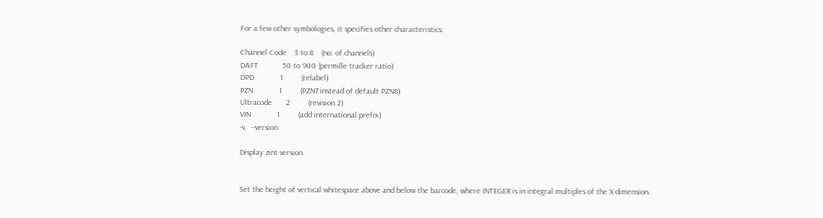For a few other symbologies, it specifies other characteristics:

Channel Code    3 to 8    (no. of channels)
DAFT            50 to 900 (permille tracker ratio)
DPD             1         (relabel)
PZN             1         (PZN7 instead of default PZN8)
Ultracode       2         (revision 2)
VIN             1         (add international prefix)
-v,  --version

Display zint version.


Set the height of vertical whitespace above and below the barcode, where INTEGER is in integral multiples of the X-dimension.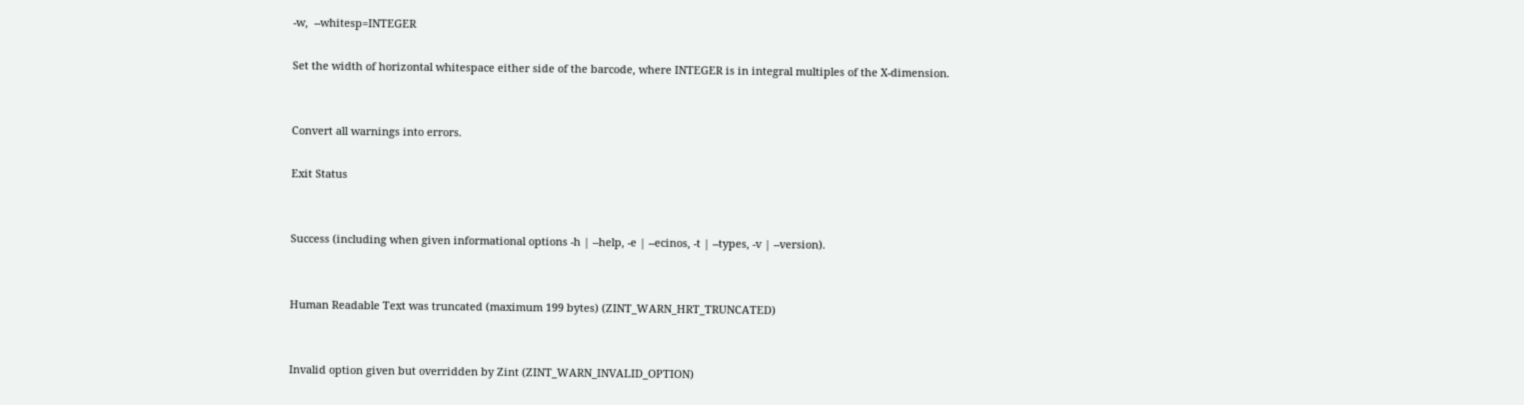-w,  --whitesp=INTEGER

Set the width of horizontal whitespace either side of the barcode, where INTEGER is in integral multiples of the X-dimension.


Convert all warnings into errors.

Exit Status


Success (including when given informational options -h | --help, -e | --ecinos, -t | --types, -v | --version).


Human Readable Text was truncated (maximum 199 bytes) (ZINT_WARN_HRT_TRUNCATED)


Invalid option given but overridden by Zint (ZINT_WARN_INVALID_OPTION)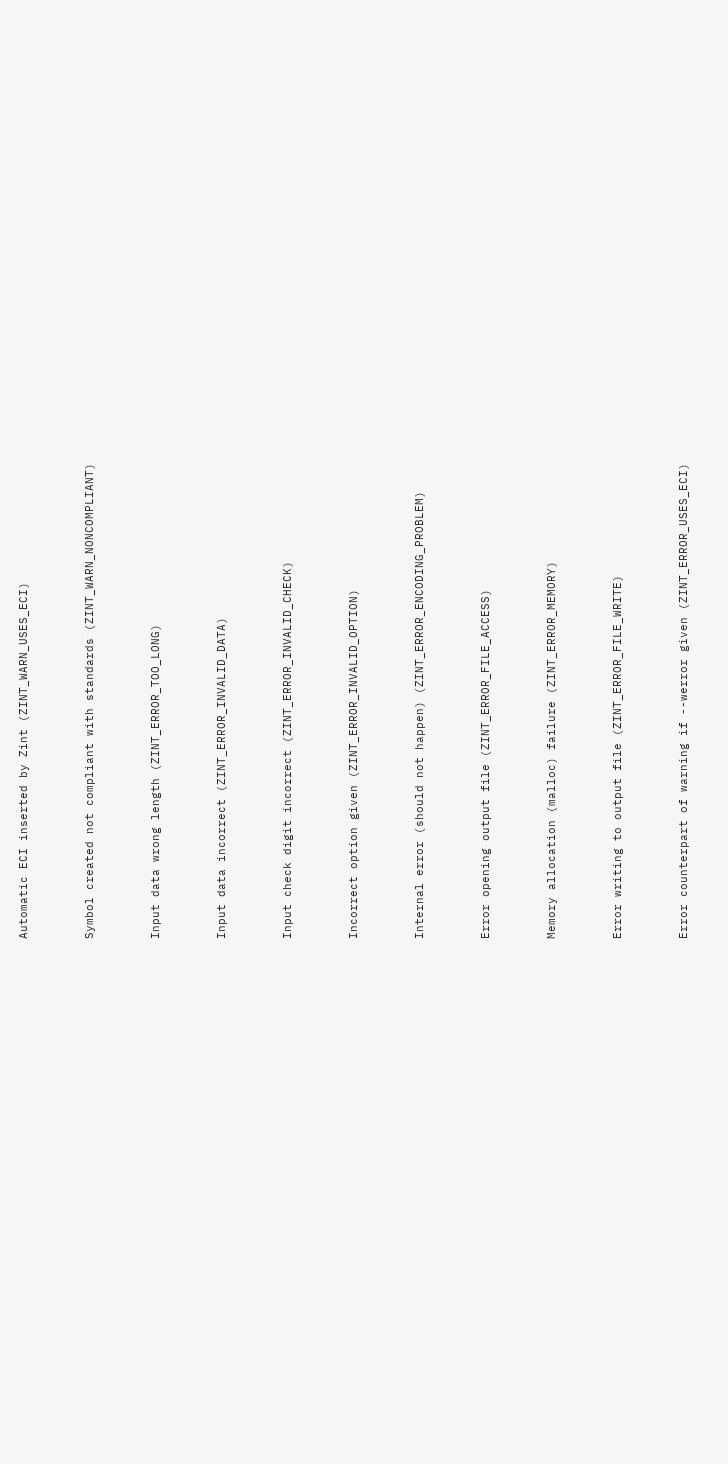Automatic ECI inserted by Zint (ZINT_WARN_USES_ECI)


Symbol created not compliant with standards (ZINT_WARN_NONCOMPLIANT)


Input data wrong length (ZINT_ERROR_TOO_LONG)


Input data incorrect (ZINT_ERROR_INVALID_DATA)


Input check digit incorrect (ZINT_ERROR_INVALID_CHECK)


Incorrect option given (ZINT_ERROR_INVALID_OPTION)


Internal error (should not happen) (ZINT_ERROR_ENCODING_PROBLEM)


Error opening output file (ZINT_ERROR_FILE_ACCESS)


Memory allocation (malloc) failure (ZINT_ERROR_MEMORY)


Error writing to output file (ZINT_ERROR_FILE_WRITE)


Error counterpart of warning if --werror given (ZINT_ERROR_USES_ECI)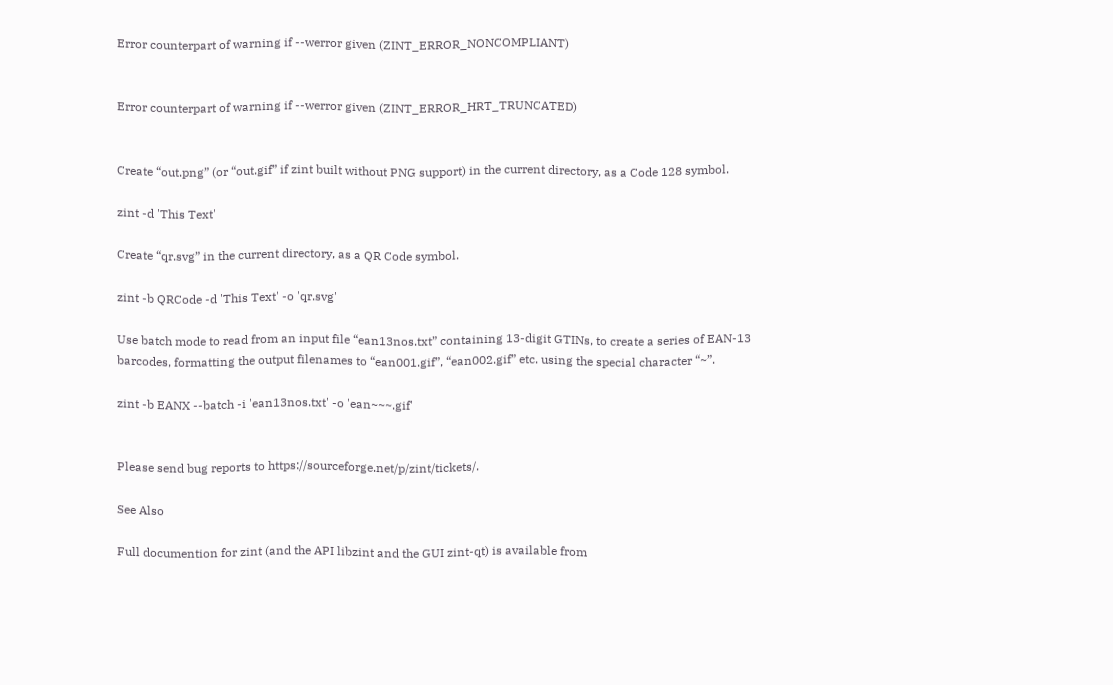Error counterpart of warning if --werror given (ZINT_ERROR_NONCOMPLIANT)


Error counterpart of warning if --werror given (ZINT_ERROR_HRT_TRUNCATED)


Create “out.png” (or “out.gif” if zint built without PNG support) in the current directory, as a Code 128 symbol.

zint -d 'This Text'

Create “qr.svg” in the current directory, as a QR Code symbol.

zint -b QRCode -d 'This Text' -o 'qr.svg'

Use batch mode to read from an input file “ean13nos.txt” containing 13-digit GTINs, to create a series of EAN-13 barcodes, formatting the output filenames to “ean001.gif”, “ean002.gif” etc. using the special character “~”.

zint -b EANX --batch -i 'ean13nos.txt' -o 'ean~~~.gif'


Please send bug reports to https://sourceforge.net/p/zint/tickets/.

See Also

Full documention for zint (and the API libzint and the GUI zint-qt) is available from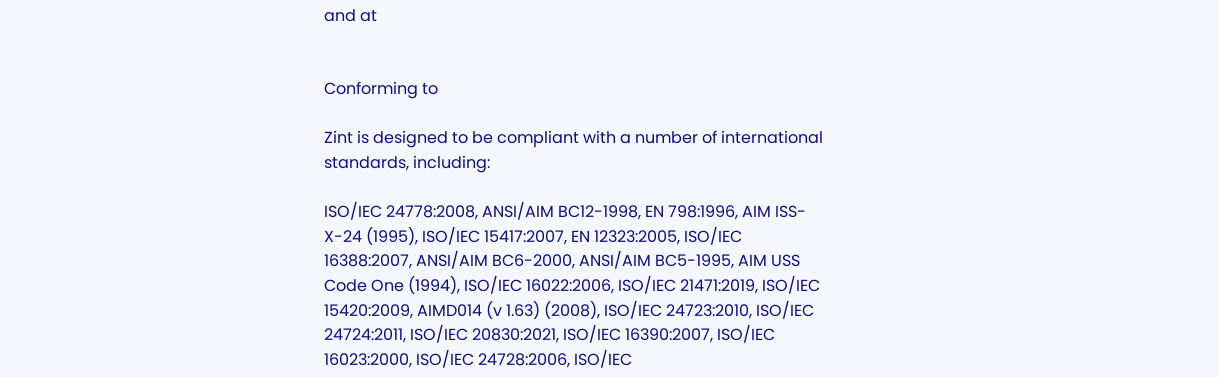and at


Conforming to

Zint is designed to be compliant with a number of international standards, including:

ISO/IEC 24778:2008, ANSI/AIM BC12-1998, EN 798:1996, AIM ISS-X-24 (1995), ISO/IEC 15417:2007, EN 12323:2005, ISO/IEC 16388:2007, ANSI/AIM BC6-2000, ANSI/AIM BC5-1995, AIM USS Code One (1994), ISO/IEC 16022:2006, ISO/IEC 21471:2019, ISO/IEC 15420:2009, AIMD014 (v 1.63) (2008), ISO/IEC 24723:2010, ISO/IEC 24724:2011, ISO/IEC 20830:2021, ISO/IEC 16390:2007, ISO/IEC 16023:2000, ISO/IEC 24728:2006, ISO/IEC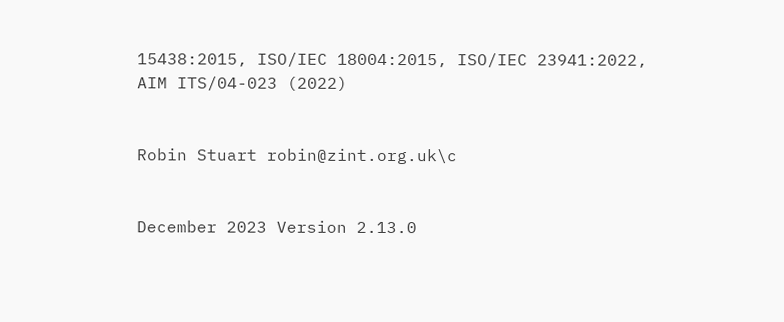15438:2015, ISO/IEC 18004:2015, ISO/IEC 23941:2022, AIM ITS/04-023 (2022)


Robin Stuart robin@zint.org.uk\c


December 2023 Version 2.13.0